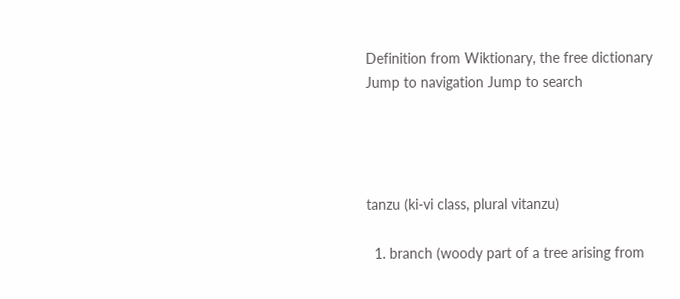Definition from Wiktionary, the free dictionary
Jump to navigation Jump to search




tanzu (ki-vi class, plural vitanzu)

  1. branch (woody part of a tree arising from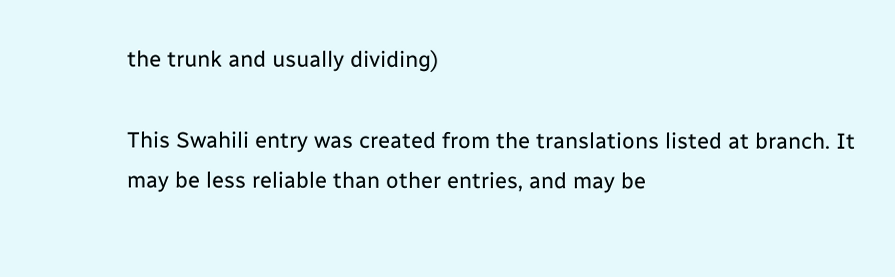the trunk and usually dividing)

This Swahili entry was created from the translations listed at branch. It may be less reliable than other entries, and may be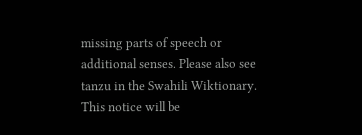missing parts of speech or additional senses. Please also see tanzu in the Swahili Wiktionary. This notice will be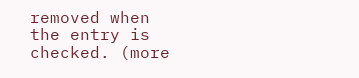removed when the entry is checked. (more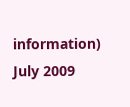information) July 2009